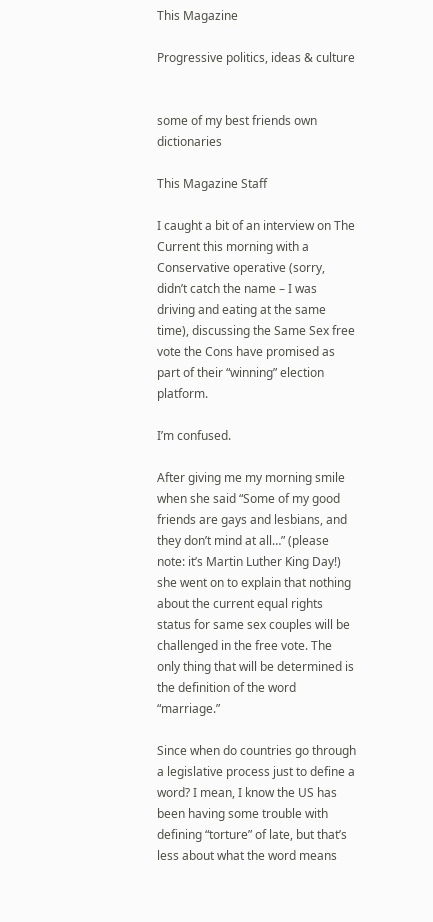This Magazine

Progressive politics, ideas & culture


some of my best friends own dictionaries

This Magazine Staff

I caught a bit of an interview on The Current this morning with a Conservative operative (sorry, didn’t catch the name – I was driving and eating at the same time), discussing the Same Sex free vote the Cons have promised as part of their “winning” election platform.

I’m confused.

After giving me my morning smile when she said “Some of my good friends are gays and lesbians, and they don’t mind at all…” (please note: it’s Martin Luther King Day!) she went on to explain that nothing about the current equal rights status for same sex couples will be challenged in the free vote. The only thing that will be determined is the definition of the word “marriage.”

Since when do countries go through a legislative process just to define a word? I mean, I know the US has been having some trouble with defining “torture” of late, but that’s less about what the word means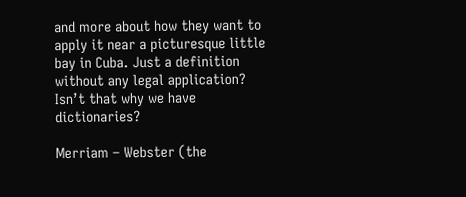and more about how they want to apply it near a picturesque little bay in Cuba. Just a definition without any legal application? Isn’t that why we have dictionaries?

Merriam – Webster (the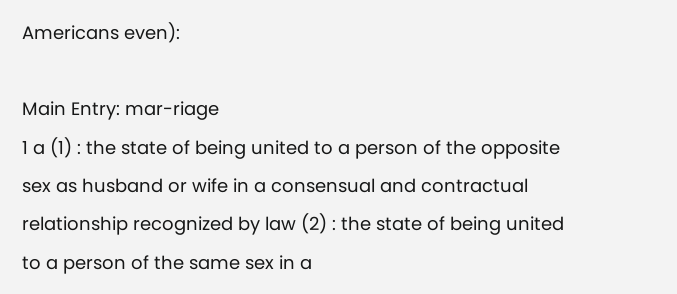Americans even):

Main Entry: mar-riage
1 a (1) : the state of being united to a person of the opposite sex as husband or wife in a consensual and contractual relationship recognized by law (2) : the state of being united to a person of the same sex in a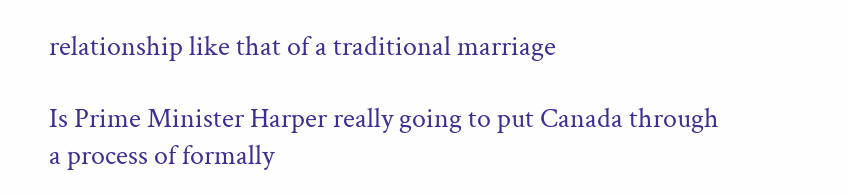relationship like that of a traditional marriage

Is Prime Minister Harper really going to put Canada through a process of formally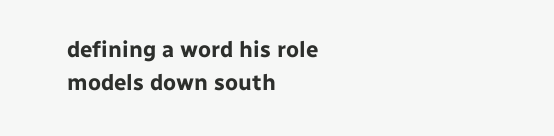defining a word his role models down south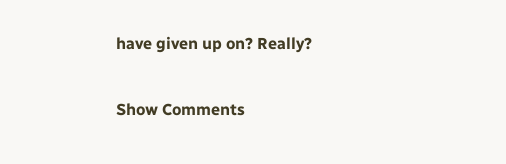have given up on? Really?

Show Comments